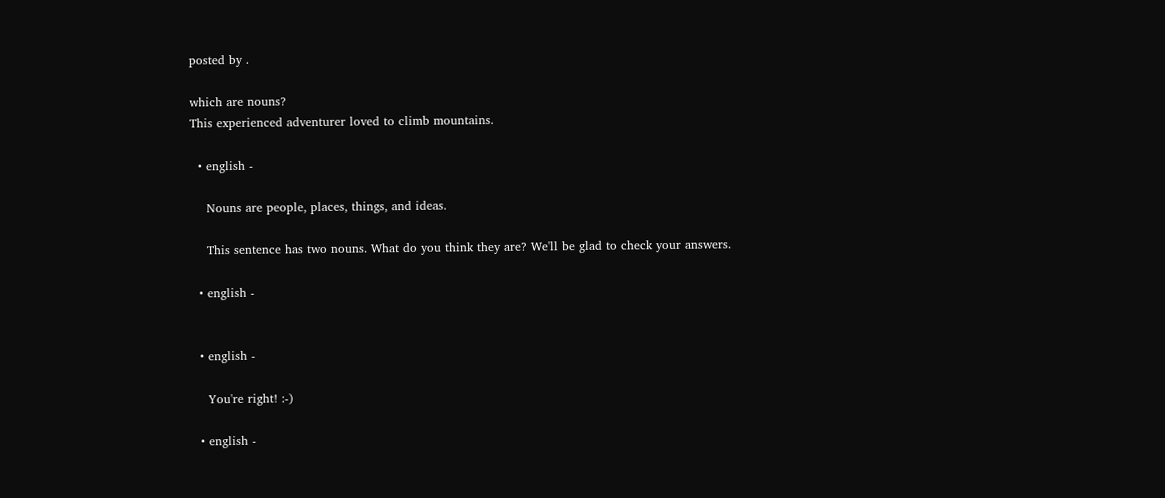posted by .

which are nouns?
This experienced adventurer loved to climb mountains.

  • english -

    Nouns are people, places, things, and ideas.

    This sentence has two nouns. What do you think they are? We'll be glad to check your answers.

  • english -


  • english -

    You're right! :-)

  • english -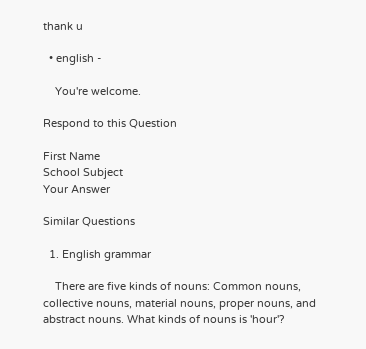thank u

  • english -

    You're welcome.

Respond to this Question

First Name
School Subject
Your Answer

Similar Questions

  1. English grammar

    There are five kinds of nouns: Common nouns, collective nouns, material nouns, proper nouns, and abstract nouns. What kinds of nouns is 'hour'?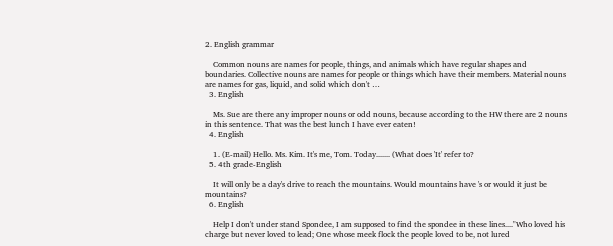2. English grammar

    Common nouns are names for people, things, and animals which have regular shapes and boundaries. Collective nouns are names for people or things which have their members. Material nouns are names for gas, liquid, and solid which don't …
  3. English

    Ms. Sue are there any improper nouns or odd nouns, because according to the HW there are 2 nouns in this sentence. That was the best lunch I have ever eaten!
  4. English

    1. (E-mail) Hello. Ms. Kim. It's me, Tom. Today....... (What does 'It' refer to?
  5. 4th grade-English

    It will only be a day's drive to reach the mountains. Would mountains have 's or would it just be mountains?
  6. English

    Help I don't under stand Spondee, I am supposed to find the spondee in these lines...."Who loved his charge but never loved to lead; One whose meek flock the people loved to be, not lured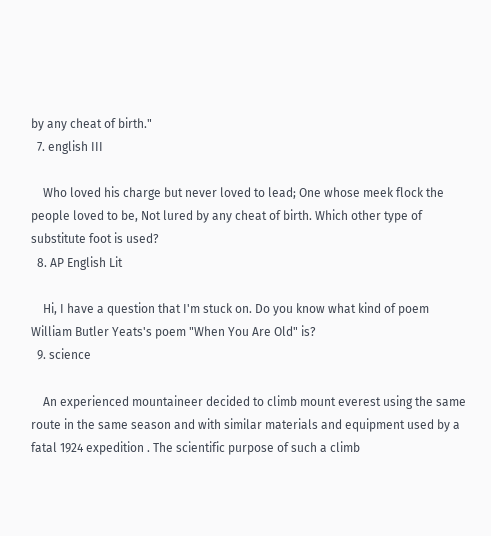by any cheat of birth."
  7. english III

    Who loved his charge but never loved to lead; One whose meek flock the people loved to be, Not lured by any cheat of birth. Which other type of substitute foot is used?
  8. AP English Lit

    Hi, I have a question that I'm stuck on. Do you know what kind of poem William Butler Yeats's poem "When You Are Old" is?
  9. science

    An experienced mountaineer decided to climb mount everest using the same route in the same season and with similar materials and equipment used by a fatal 1924 expedition . The scientific purpose of such a climb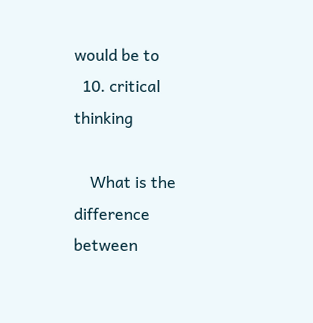would be to
  10. critical thinking

    What is the difference between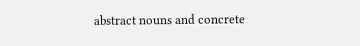abstract nouns and concrete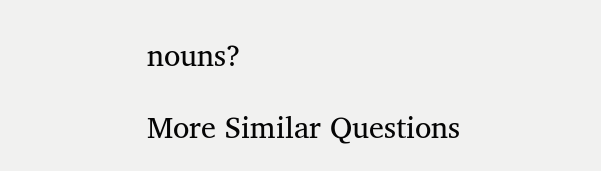nouns?

More Similar Questions